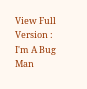View Full Version : I'm A Bug Man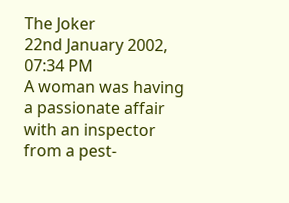The Joker
22nd January 2002, 07:34 PM
A woman was having a passionate affair with an inspector from a pest-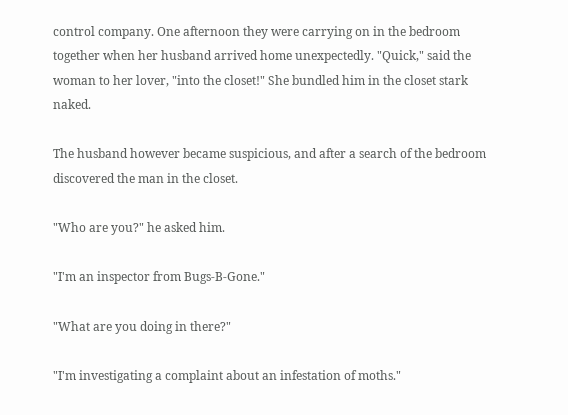control company. One afternoon they were carrying on in the bedroom together when her husband arrived home unexpectedly. "Quick," said the woman to her lover, "into the closet!" She bundled him in the closet stark naked.

The husband however became suspicious, and after a search of the bedroom discovered the man in the closet.

"Who are you?" he asked him.

"I'm an inspector from Bugs-B-Gone."

"What are you doing in there?"

"I'm investigating a complaint about an infestation of moths."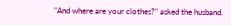"And where are your clothes?" asked the husband.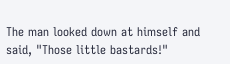The man looked down at himself and said, "Those little bastards!"